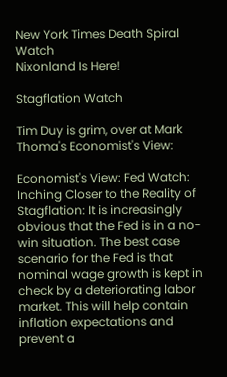New York Times Death Spiral Watch
Nixonland Is Here!

Stagflation Watch

Tim Duy is grim, over at Mark Thoma's Economist's View:

Economist's View: Fed Watch: Inching Closer to the Reality of Stagflation: It is increasingly obvious that the Fed is in a no-win situation. The best case scenario for the Fed is that nominal wage growth is kept in check by a deteriorating labor market. This will help contain inflation expectations and prevent a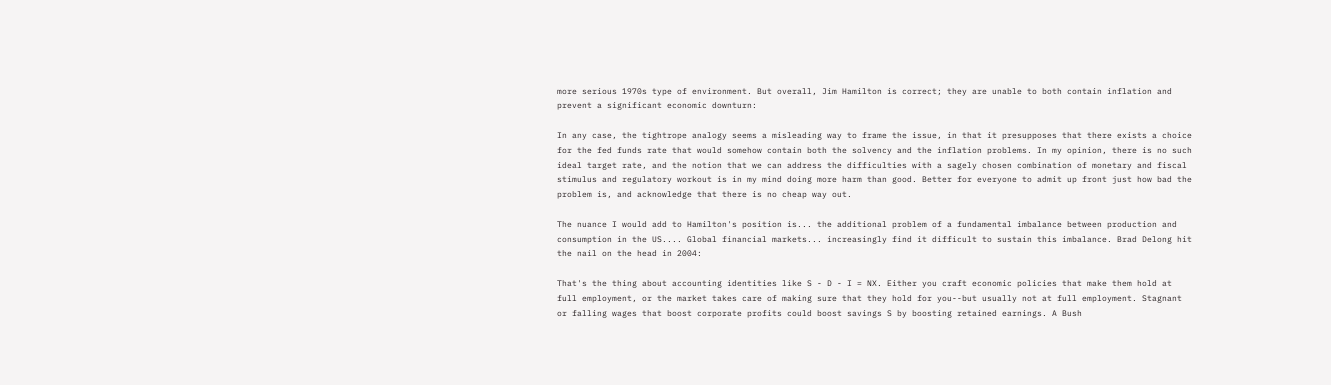more serious 1970s type of environment. But overall, Jim Hamilton is correct; they are unable to both contain inflation and prevent a significant economic downturn:

In any case, the tightrope analogy seems a misleading way to frame the issue, in that it presupposes that there exists a choice for the fed funds rate that would somehow contain both the solvency and the inflation problems. In my opinion, there is no such ideal target rate, and the notion that we can address the difficulties with a sagely chosen combination of monetary and fiscal stimulus and regulatory workout is in my mind doing more harm than good. Better for everyone to admit up front just how bad the problem is, and acknowledge that there is no cheap way out.

The nuance I would add to Hamilton's position is... the additional problem of a fundamental imbalance between production and consumption in the US.... Global financial markets... increasingly find it difficult to sustain this imbalance. Brad Delong hit the nail on the head in 2004:

That's the thing about accounting identities like S - D - I = NX. Either you craft economic policies that make them hold at full employment, or the market takes care of making sure that they hold for you--but usually not at full employment. Stagnant or falling wages that boost corporate profits could boost savings S by boosting retained earnings. A Bush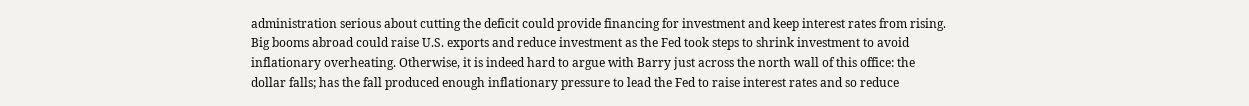administration serious about cutting the deficit could provide financing for investment and keep interest rates from rising. Big booms abroad could raise U.S. exports and reduce investment as the Fed took steps to shrink investment to avoid inflationary overheating. Otherwise, it is indeed hard to argue with Barry just across the north wall of this office: the dollar falls; has the fall produced enough inflationary pressure to lead the Fed to raise interest rates and so reduce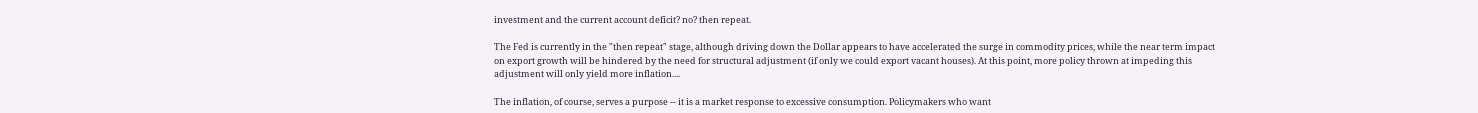investment and the current account deficit? no? then repeat.

The Fed is currently in the "then repeat" stage, although driving down the Dollar appears to have accelerated the surge in commodity prices, while the near term impact on export growth will be hindered by the need for structural adjustment (if only we could export vacant houses). At this point, more policy thrown at impeding this adjustment will only yield more inflation....

The inflation, of course, serves a purpose -- it is a market response to excessive consumption. Policymakers who want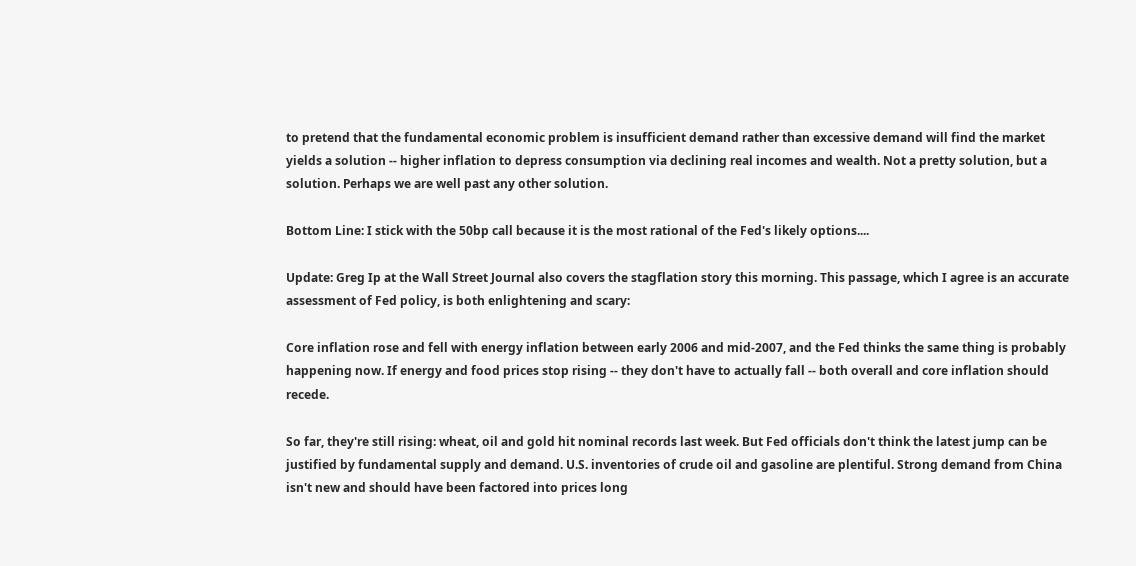to pretend that the fundamental economic problem is insufficient demand rather than excessive demand will find the market yields a solution -- higher inflation to depress consumption via declining real incomes and wealth. Not a pretty solution, but a solution. Perhaps we are well past any other solution.

Bottom Line: I stick with the 50bp call because it is the most rational of the Fed's likely options....

Update: Greg Ip at the Wall Street Journal also covers the stagflation story this morning. This passage, which I agree is an accurate assessment of Fed policy, is both enlightening and scary:

Core inflation rose and fell with energy inflation between early 2006 and mid-2007, and the Fed thinks the same thing is probably happening now. If energy and food prices stop rising -- they don't have to actually fall -- both overall and core inflation should recede.

So far, they're still rising: wheat, oil and gold hit nominal records last week. But Fed officials don't think the latest jump can be justified by fundamental supply and demand. U.S. inventories of crude oil and gasoline are plentiful. Strong demand from China isn't new and should have been factored into prices long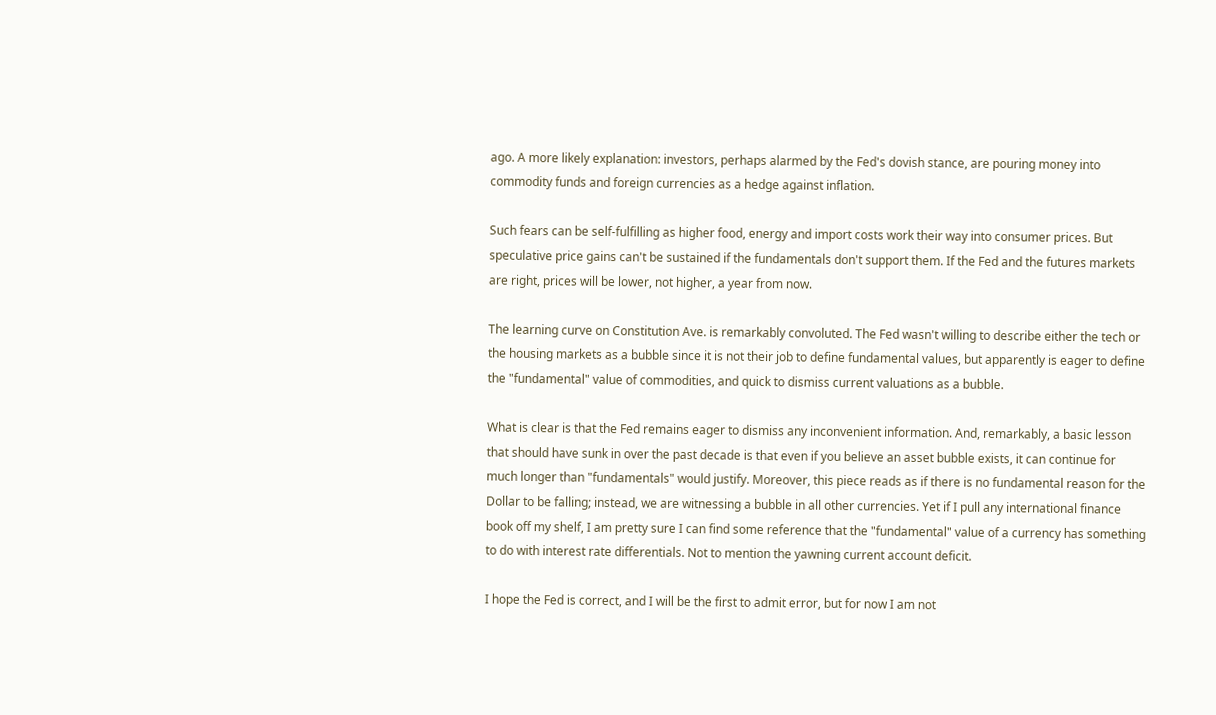ago. A more likely explanation: investors, perhaps alarmed by the Fed's dovish stance, are pouring money into commodity funds and foreign currencies as a hedge against inflation.

Such fears can be self-fulfilling as higher food, energy and import costs work their way into consumer prices. But speculative price gains can't be sustained if the fundamentals don't support them. If the Fed and the futures markets are right, prices will be lower, not higher, a year from now.

The learning curve on Constitution Ave. is remarkably convoluted. The Fed wasn't willing to describe either the tech or the housing markets as a bubble since it is not their job to define fundamental values, but apparently is eager to define the "fundamental" value of commodities, and quick to dismiss current valuations as a bubble.

What is clear is that the Fed remains eager to dismiss any inconvenient information. And, remarkably, a basic lesson that should have sunk in over the past decade is that even if you believe an asset bubble exists, it can continue for much longer than "fundamentals" would justify. Moreover, this piece reads as if there is no fundamental reason for the Dollar to be falling; instead, we are witnessing a bubble in all other currencies. Yet if I pull any international finance book off my shelf, I am pretty sure I can find some reference that the "fundamental" value of a currency has something to do with interest rate differentials. Not to mention the yawning current account deficit.

I hope the Fed is correct, and I will be the first to admit error, but for now I am not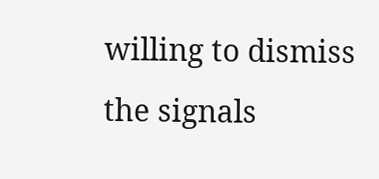willing to dismiss the signals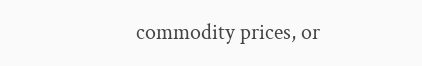commodity prices, or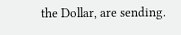the Dollar, are sending.